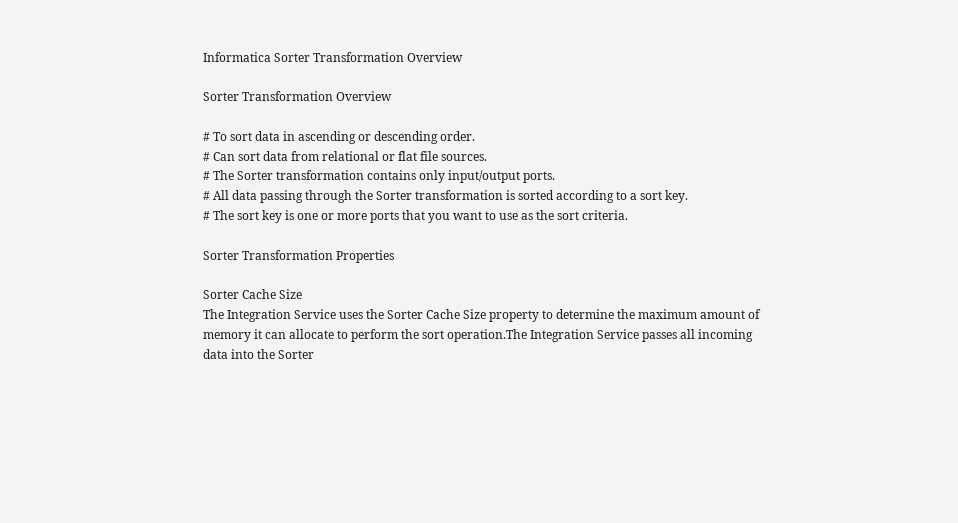Informatica Sorter Transformation Overview

Sorter Transformation Overview

# To sort data in ascending or descending order.
# Can sort data from relational or flat file sources.
# The Sorter transformation contains only input/output ports.
# All data passing through the Sorter transformation is sorted according to a sort key.
# The sort key is one or more ports that you want to use as the sort criteria.

Sorter Transformation Properties

Sorter Cache Size
The Integration Service uses the Sorter Cache Size property to determine the maximum amount of memory it can allocate to perform the sort operation.The Integration Service passes all incoming data into the Sorter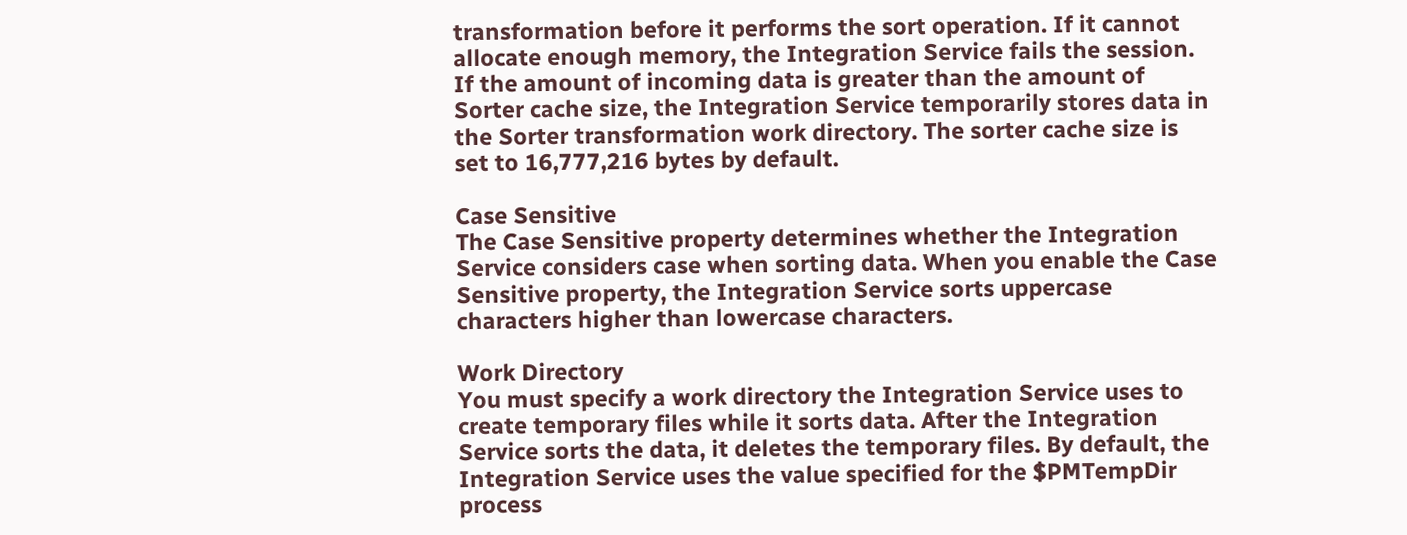transformation before it performs the sort operation. If it cannot allocate enough memory, the Integration Service fails the session. If the amount of incoming data is greater than the amount of Sorter cache size, the Integration Service temporarily stores data in the Sorter transformation work directory. The sorter cache size is set to 16,777,216 bytes by default.

Case Sensitive
The Case Sensitive property determines whether the Integration Service considers case when sorting data. When you enable the Case Sensitive property, the Integration Service sorts uppercase characters higher than lowercase characters.

Work Directory
You must specify a work directory the Integration Service uses to create temporary files while it sorts data. After the Integration Service sorts the data, it deletes the temporary files. By default, the Integration Service uses the value specified for the $PMTempDir process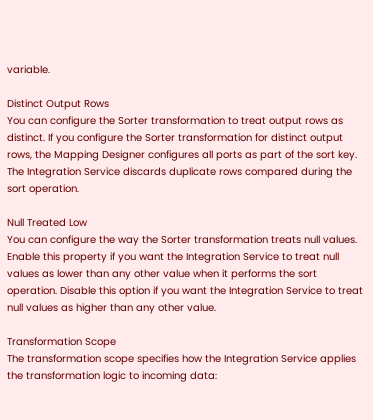variable.

Distinct Output Rows
You can configure the Sorter transformation to treat output rows as distinct. If you configure the Sorter transformation for distinct output rows, the Mapping Designer configures all ports as part of the sort key. The Integration Service discards duplicate rows compared during the sort operation.

Null Treated Low
You can configure the way the Sorter transformation treats null values. Enable this property if you want the Integration Service to treat null values as lower than any other value when it performs the sort operation. Disable this option if you want the Integration Service to treat null values as higher than any other value.

Transformation Scope
The transformation scope specifies how the Integration Service applies the transformation logic to incoming data: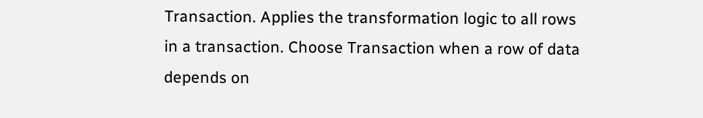Transaction. Applies the transformation logic to all rows in a transaction. Choose Transaction when a row of data depends on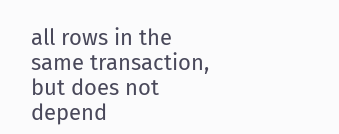all rows in the same transaction, but does not depend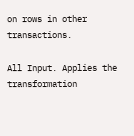on rows in other transactions.

All Input. Applies the transformation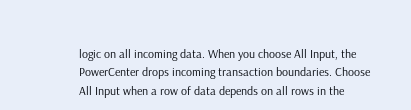logic on all incoming data. When you choose All Input, the PowerCenter drops incoming transaction boundaries. Choose All Input when a row of data depends on all rows in the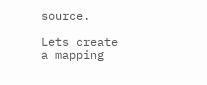source.

Lets create a mapping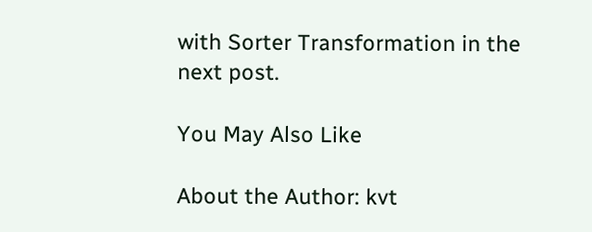with Sorter Transformation in the next post.

You May Also Like

About the Author: kvt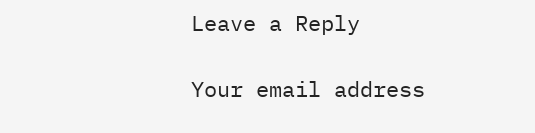Leave a Reply

Your email address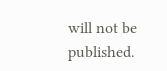will not be published.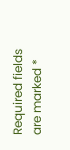Required fields are marked *